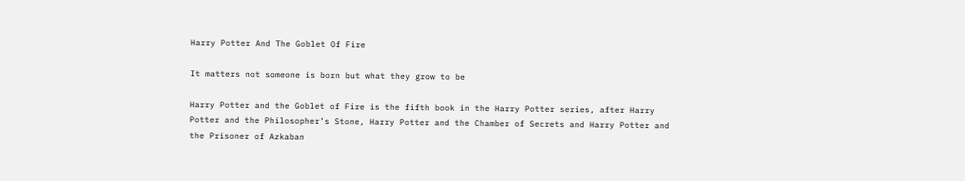Harry Potter And The Goblet Of Fire

It matters not someone is born but what they grow to be

Harry Potter and the Goblet of Fire is the fifth book in the Harry Potter series, after Harry Potter and the Philosopher’s Stone, Harry Potter and the Chamber of Secrets and Harry Potter and the Prisoner of Azkaban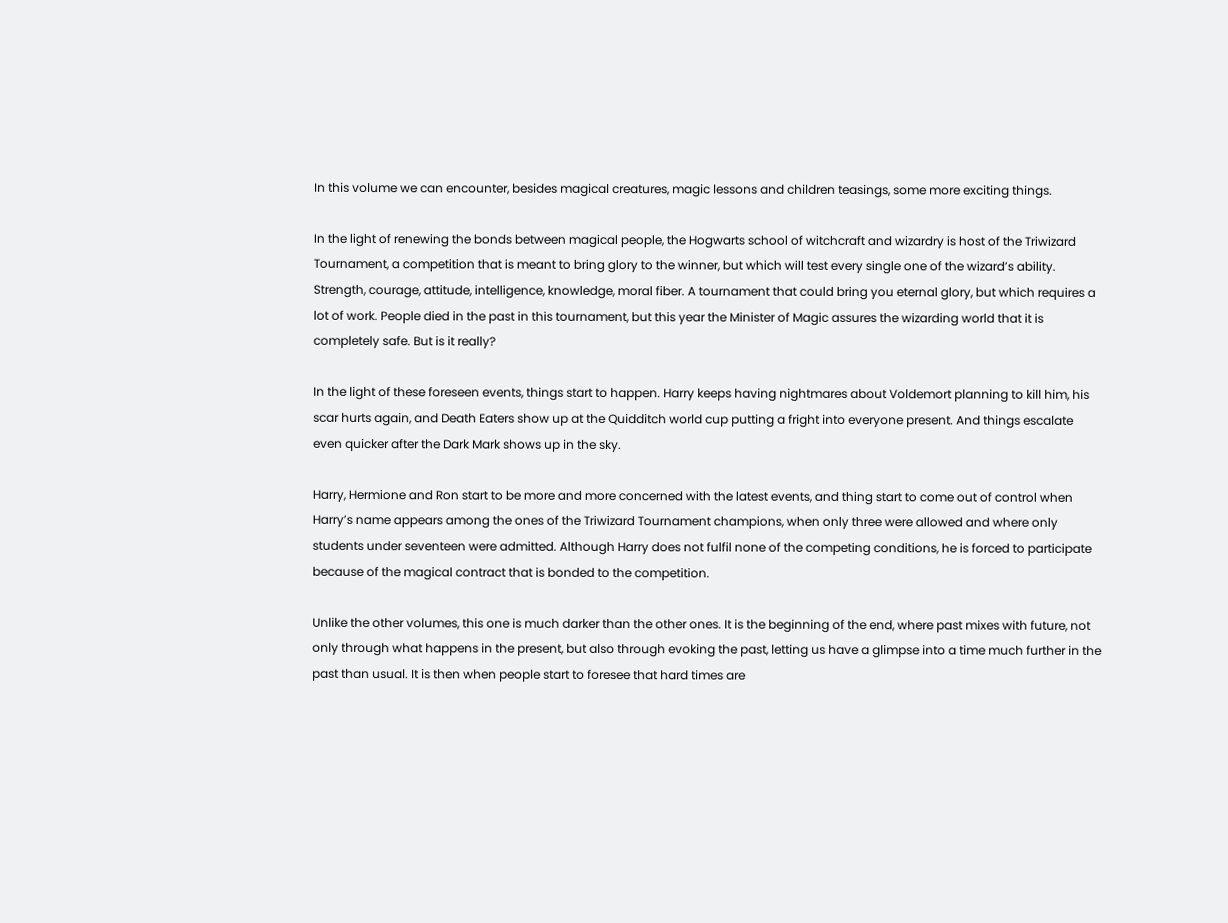In this volume we can encounter, besides magical creatures, magic lessons and children teasings, some more exciting things.

In the light of renewing the bonds between magical people, the Hogwarts school of witchcraft and wizardry is host of the Triwizard Tournament, a competition that is meant to bring glory to the winner, but which will test every single one of the wizard’s ability. Strength, courage, attitude, intelligence, knowledge, moral fiber. A tournament that could bring you eternal glory, but which requires a lot of work. People died in the past in this tournament, but this year the Minister of Magic assures the wizarding world that it is completely safe. But is it really?

In the light of these foreseen events, things start to happen. Harry keeps having nightmares about Voldemort planning to kill him, his scar hurts again, and Death Eaters show up at the Quidditch world cup putting a fright into everyone present. And things escalate even quicker after the Dark Mark shows up in the sky.

Harry, Hermione and Ron start to be more and more concerned with the latest events, and thing start to come out of control when Harry’s name appears among the ones of the Triwizard Tournament champions, when only three were allowed and where only students under seventeen were admitted. Although Harry does not fulfil none of the competing conditions, he is forced to participate because of the magical contract that is bonded to the competition.

Unlike the other volumes, this one is much darker than the other ones. It is the beginning of the end, where past mixes with future, not only through what happens in the present, but also through evoking the past, letting us have a glimpse into a time much further in the past than usual. It is then when people start to foresee that hard times are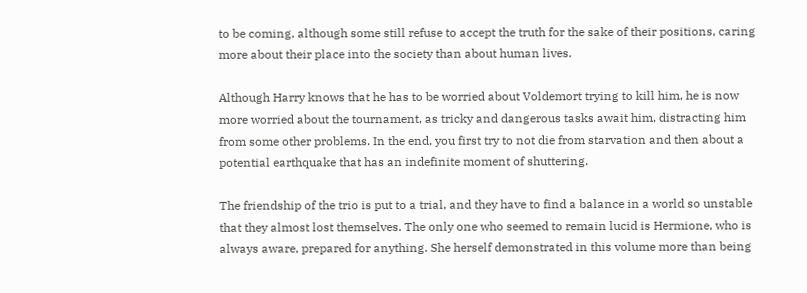to be coming, although some still refuse to accept the truth for the sake of their positions, caring more about their place into the society than about human lives.

Although Harry knows that he has to be worried about Voldemort trying to kill him, he is now more worried about the tournament, as tricky and dangerous tasks await him, distracting him from some other problems. In the end, you first try to not die from starvation and then about a potential earthquake that has an indefinite moment of shuttering.

The friendship of the trio is put to a trial, and they have to find a balance in a world so unstable that they almost lost themselves. The only one who seemed to remain lucid is Hermione, who is always aware, prepared for anything. She herself demonstrated in this volume more than being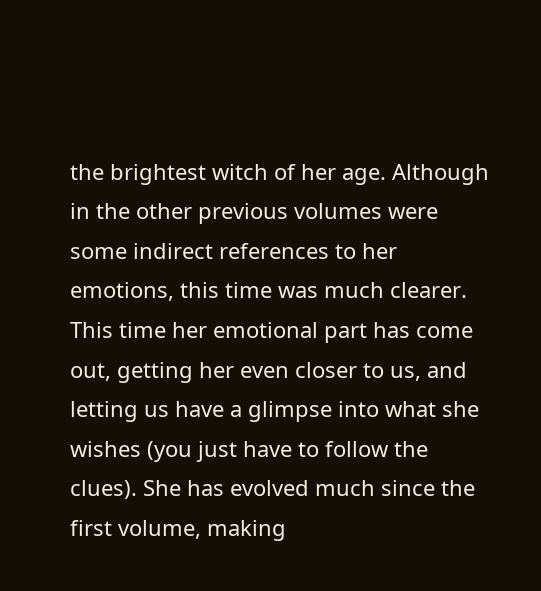the brightest witch of her age. Although in the other previous volumes were some indirect references to her emotions, this time was much clearer. This time her emotional part has come out, getting her even closer to us, and letting us have a glimpse into what she wishes (you just have to follow the clues). She has evolved much since the first volume, making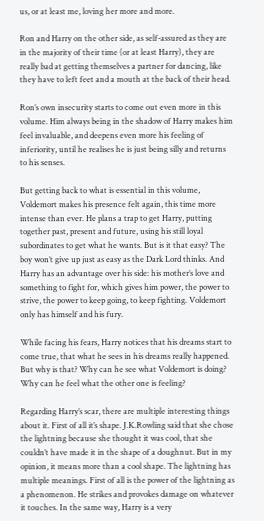us, or at least me, loving her more and more.

Ron and Harry on the other side, as self-assured as they are in the majority of their time (or at least Harry), they are really bad at getting themselves a partner for dancing, like they have to left feet and a mouth at the back of their head.

Ron’s own insecurity starts to come out even more in this volume. Him always being in the shadow of Harry makes him feel invaluable, and deepens even more his feeling of inferiority, until he realises he is just being silly and returns to his senses.

But getting back to what is essential in this volume, Voldemort makes his presence felt again, this time more intense than ever. He plans a trap to get Harry, putting together past, present and future, using his still loyal subordinates to get what he wants. But is it that easy? The boy won’t give up just as easy as the Dark Lord thinks. And Harry has an advantage over his side: his mother’s love and something to fight for, which gives him power, the power to strive, the power to keep going, to keep fighting. Voldemort only has himself and his fury.

While facing his fears, Harry notices that his dreams start to come true, that what he sees in his dreams really happened. But why is that? Why can he see what Voldemort is doing? Why can he feel what the other one is feeling?

Regarding Harry’s scar, there are multiple interesting things about it. First of all it’s shape. J.K.Rowling said that she chose the lightning because she thought it was cool, that she couldn’t have made it in the shape of a doughnut. But in my opinion, it means more than a cool shape. The lightning has multiple meanings. First of all is the power of the lightning as a phenomenon. He strikes and provokes damage on whatever it touches. In the same way, Harry is a very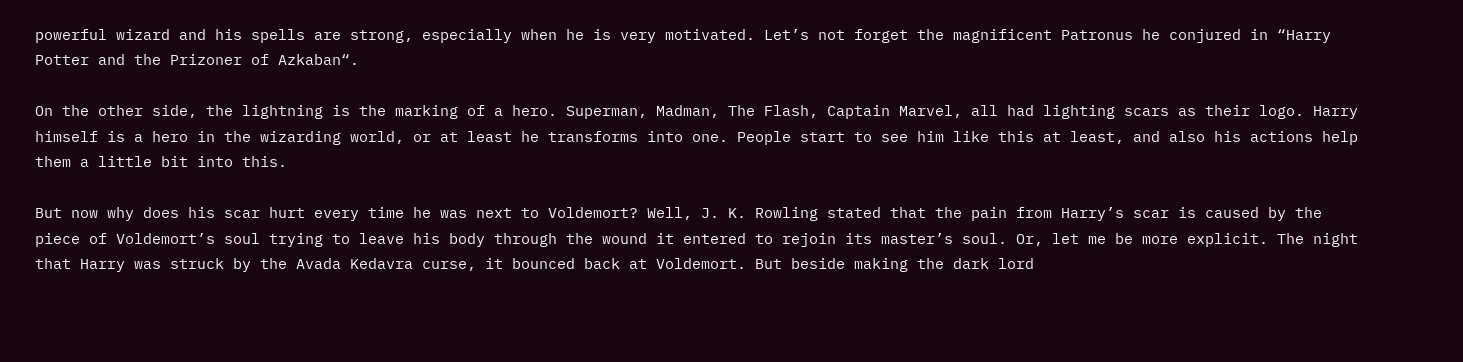powerful wizard and his spells are strong, especially when he is very motivated. Let’s not forget the magnificent Patronus he conjured in “Harry Potter and the Prizoner of Azkaban“.

On the other side, the lightning is the marking of a hero. Superman, Madman, The Flash, Captain Marvel, all had lighting scars as their logo. Harry himself is a hero in the wizarding world, or at least he transforms into one. People start to see him like this at least, and also his actions help them a little bit into this.

But now why does his scar hurt every time he was next to Voldemort? Well, J. K. Rowling stated that the pain from Harry’s scar is caused by the piece of Voldemort’s soul trying to leave his body through the wound it entered to rejoin its master’s soul. Or, let me be more explicit. The night that Harry was struck by the Avada Kedavra curse, it bounced back at Voldemort. But beside making the dark lord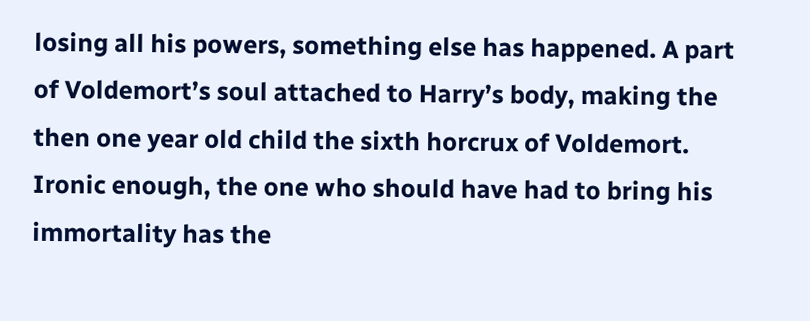losing all his powers, something else has happened. A part of Voldemort’s soul attached to Harry’s body, making the then one year old child the sixth horcrux of Voldemort. Ironic enough, the one who should have had to bring his immortality has the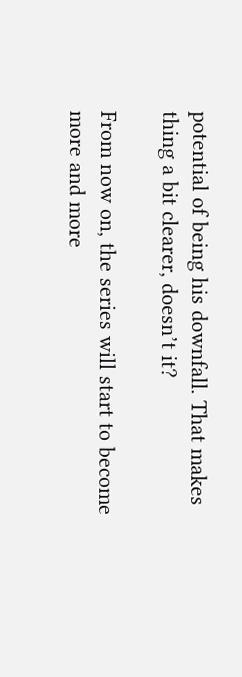potential of being his downfall. That makes thing a bit clearer, doesn’t it?

From now on, the series will start to become more and more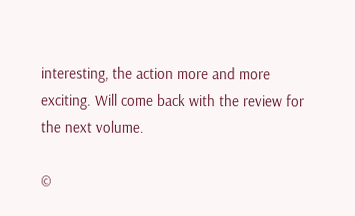interesting, the action more and more exciting. Will come back with the review for the next volume.

©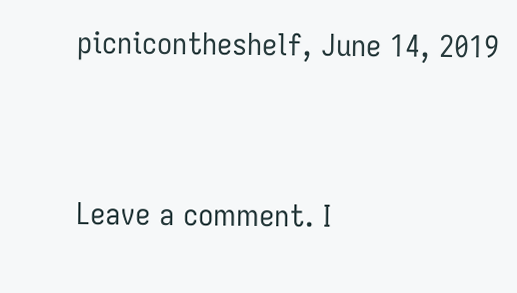picnicontheshelf, June 14, 2019


Leave a comment. I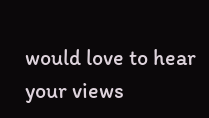would love to hear your views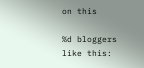on this

%d bloggers like this: